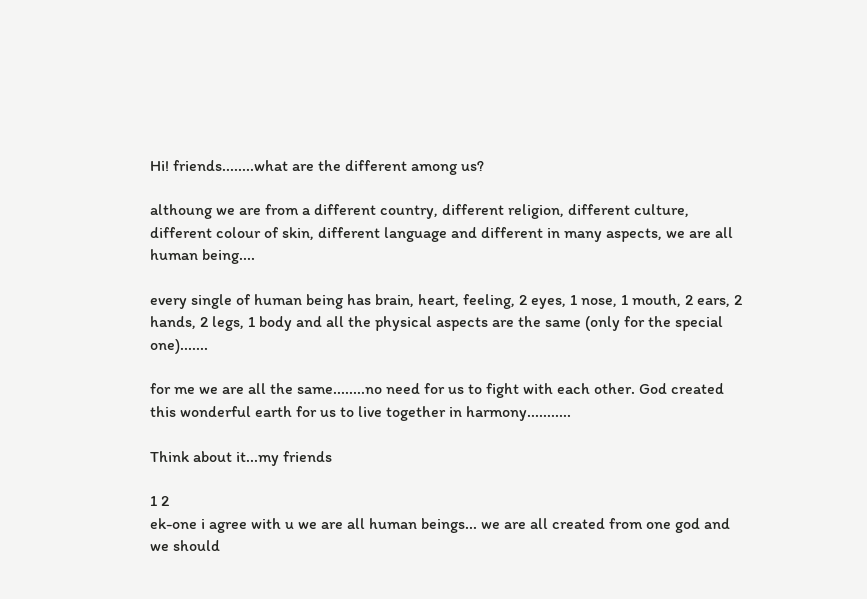Hi! friends........what are the different among us?

althoung we are from a different country, different religion, different culture, different colour of skin, different language and different in many aspects, we are all human being....

every single of human being has brain, heart, feeling, 2 eyes, 1 nose, 1 mouth, 2 ears, 2 hands, 2 legs, 1 body and all the physical aspects are the same (only for the special one).......

for me we are all the same........no need for us to fight with each other. God created this wonderful earth for us to live together in harmony...........

Think about it...my friends

1 2
ek-one i agree with u we are all human beings... we are all created from one god and we should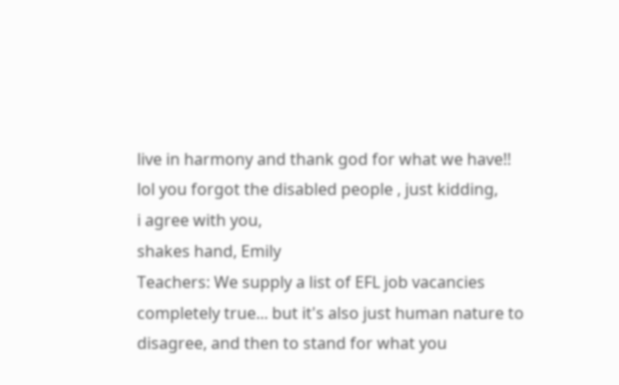live in harmony and thank god for what we have!!
lol you forgot the disabled people , just kidding,
i agree with you,
shakes hand, Emily
Teachers: We supply a list of EFL job vacancies
completely true... but it's also just human nature to disagree, and then to stand for what you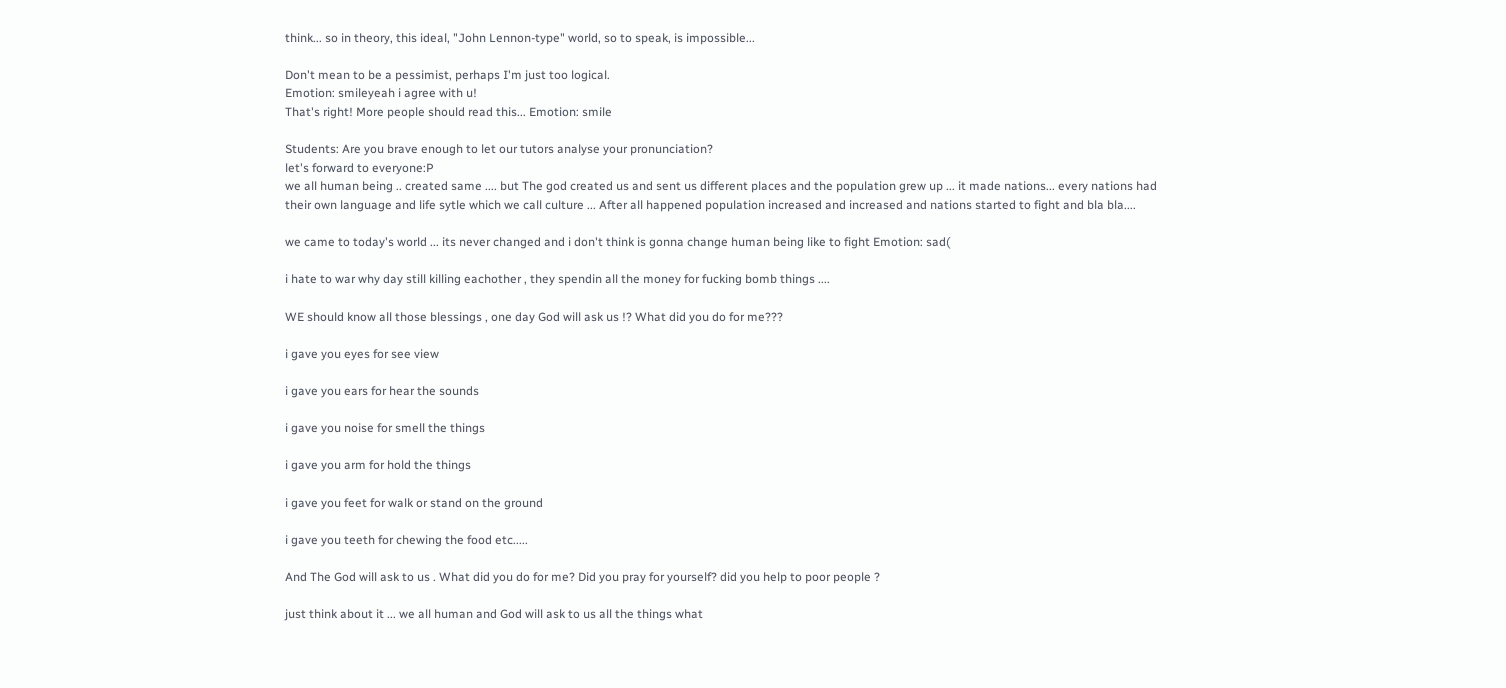think... so in theory, this ideal, "John Lennon-type" world, so to speak, is impossible...

Don't mean to be a pessimist, perhaps I'm just too logical.
Emotion: smileyeah i agree with u!
That's right! More people should read this... Emotion: smile

Students: Are you brave enough to let our tutors analyse your pronunciation?
let's forward to everyone:P
we all human being .. created same .... but The god created us and sent us different places and the population grew up ... it made nations... every nations had their own language and life sytle which we call culture ... After all happened population increased and increased and nations started to fight and bla bla....

we came to today's world ... its never changed and i don't think is gonna change human being like to fight Emotion: sad(

i hate to war why day still killing eachother , they spendin all the money for fucking bomb things ....

WE should know all those blessings , one day God will ask us !? What did you do for me???

i gave you eyes for see view

i gave you ears for hear the sounds

i gave you noise for smell the things

i gave you arm for hold the things

i gave you feet for walk or stand on the ground

i gave you teeth for chewing the food etc.....

And The God will ask to us . What did you do for me? Did you pray for yourself? did you help to poor people ?

just think about it ... we all human and God will ask to us all the things what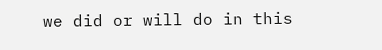we did or will do in this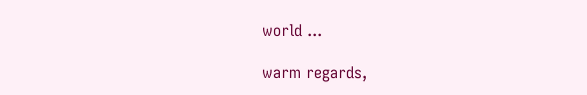world ...

warm regards,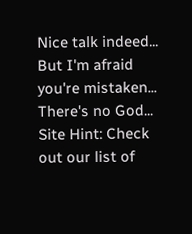Nice talk indeed... But I'm afraid you're mistaken... There's no God...
Site Hint: Check out our list of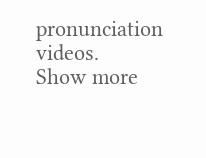pronunciation videos.
Show more